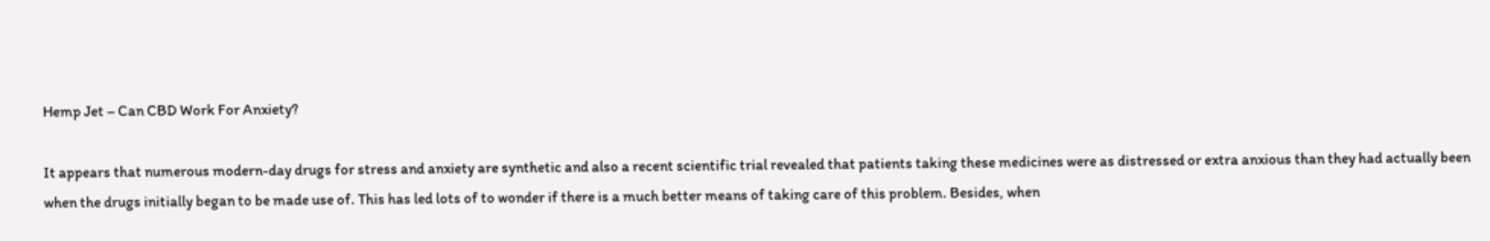Hemp Jet – Can CBD Work For Anxiety?

It appears that numerous modern-day drugs for stress and anxiety are synthetic and also a recent scientific trial revealed that patients taking these medicines were as distressed or extra anxious than they had actually been when the drugs initially began to be made use of. This has led lots of to wonder if there is a much better means of taking care of this problem. Besides, when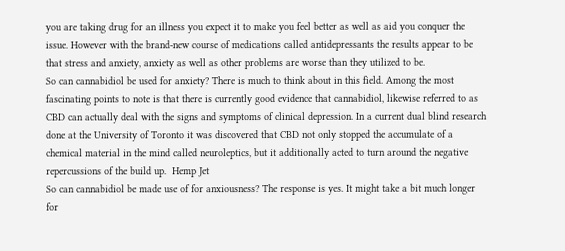you are taking drug for an illness you expect it to make you feel better as well as aid you conquer the issue. However with the brand-new course of medications called antidepressants the results appear to be that stress and anxiety, anxiety as well as other problems are worse than they utilized to be.
So can cannabidiol be used for anxiety? There is much to think about in this field. Among the most fascinating points to note is that there is currently good evidence that cannabidiol, likewise referred to as CBD can actually deal with the signs and symptoms of clinical depression. In a current dual blind research done at the University of Toronto it was discovered that CBD not only stopped the accumulate of a chemical material in the mind called neuroleptics, but it additionally acted to turn around the negative repercussions of the build up.  Hemp Jet
So can cannabidiol be made use of for anxiousness? The response is yes. It might take a bit much longer for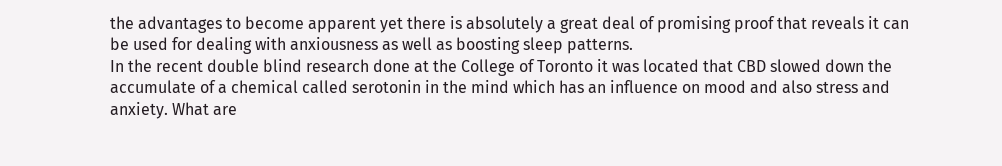the advantages to become apparent yet there is absolutely a great deal of promising proof that reveals it can be used for dealing with anxiousness as well as boosting sleep patterns.
In the recent double blind research done at the College of Toronto it was located that CBD slowed down the accumulate of a chemical called serotonin in the mind which has an influence on mood and also stress and anxiety. What are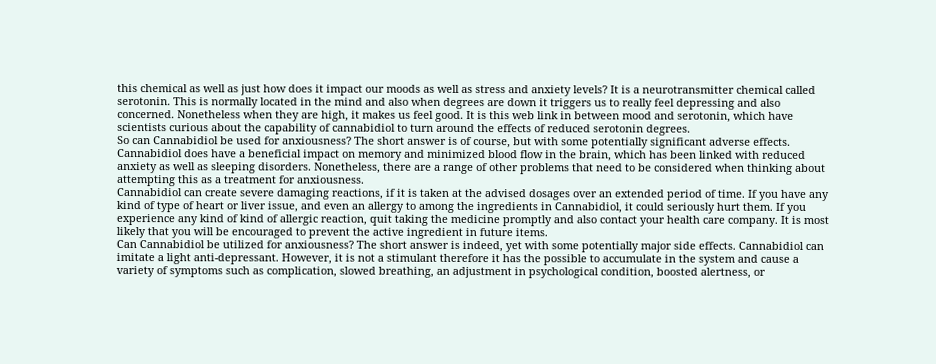this chemical as well as just how does it impact our moods as well as stress and anxiety levels? It is a neurotransmitter chemical called serotonin. This is normally located in the mind and also when degrees are down it triggers us to really feel depressing and also concerned. Nonetheless when they are high, it makes us feel good. It is this web link in between mood and serotonin, which have scientists curious about the capability of cannabidiol to turn around the effects of reduced serotonin degrees.
So can Cannabidiol be used for anxiousness? The short answer is of course, but with some potentially significant adverse effects. Cannabidiol does have a beneficial impact on memory and minimized blood flow in the brain, which has been linked with reduced anxiety as well as sleeping disorders. Nonetheless, there are a range of other problems that need to be considered when thinking about attempting this as a treatment for anxiousness.
Cannabidiol can create severe damaging reactions, if it is taken at the advised dosages over an extended period of time. If you have any kind of type of heart or liver issue, and even an allergy to among the ingredients in Cannabidiol, it could seriously hurt them. If you experience any kind of kind of allergic reaction, quit taking the medicine promptly and also contact your health care company. It is most likely that you will be encouraged to prevent the active ingredient in future items.
Can Cannabidiol be utilized for anxiousness? The short answer is indeed, yet with some potentially major side effects. Cannabidiol can imitate a light anti-depressant. However, it is not a stimulant therefore it has the possible to accumulate in the system and cause a variety of symptoms such as complication, slowed breathing, an adjustment in psychological condition, boosted alertness, or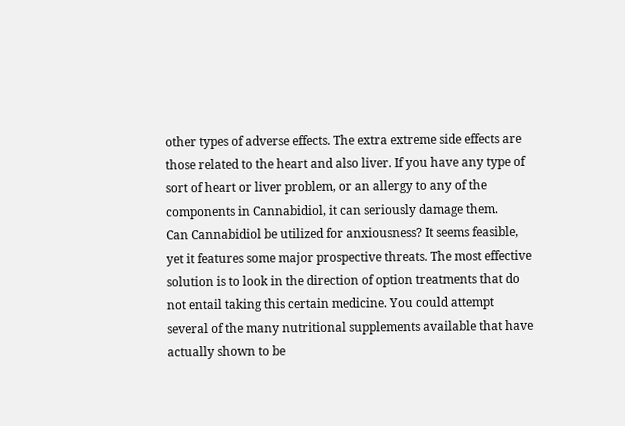other types of adverse effects. The extra extreme side effects are those related to the heart and also liver. If you have any type of sort of heart or liver problem, or an allergy to any of the components in Cannabidiol, it can seriously damage them.
Can Cannabidiol be utilized for anxiousness? It seems feasible, yet it features some major prospective threats. The most effective solution is to look in the direction of option treatments that do not entail taking this certain medicine. You could attempt several of the many nutritional supplements available that have actually shown to be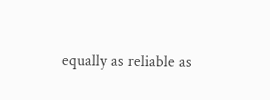equally as reliable as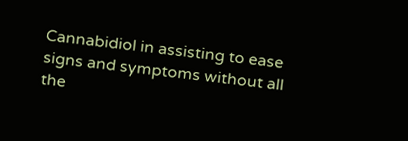Cannabidiol in assisting to ease signs and symptoms without all the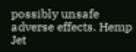possibly unsafe adverse effects. Hemp Jet